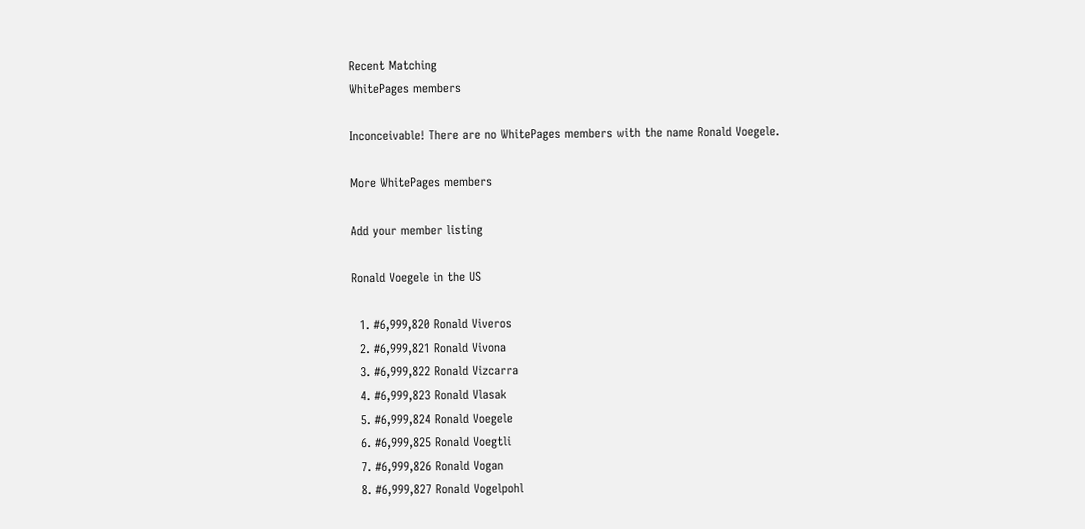Recent Matching
WhitePages members

Inconceivable! There are no WhitePages members with the name Ronald Voegele.

More WhitePages members

Add your member listing

Ronald Voegele in the US

  1. #6,999,820 Ronald Viveros
  2. #6,999,821 Ronald Vivona
  3. #6,999,822 Ronald Vizcarra
  4. #6,999,823 Ronald Vlasak
  5. #6,999,824 Ronald Voegele
  6. #6,999,825 Ronald Voegtli
  7. #6,999,826 Ronald Vogan
  8. #6,999,827 Ronald Vogelpohl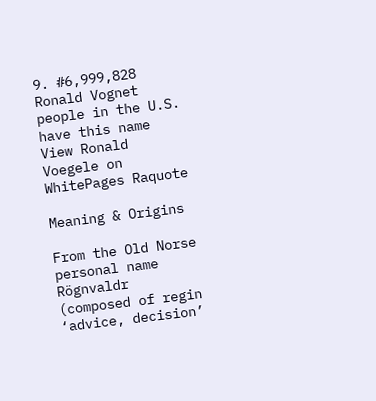9. #6,999,828 Ronald Vognet
people in the U.S. have this name View Ronald Voegele on WhitePages Raquote

Meaning & Origins

From the Old Norse personal name Rögnvaldr (composed of regin ‘advice, decision’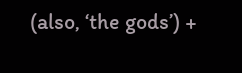(also, ‘the gods’) +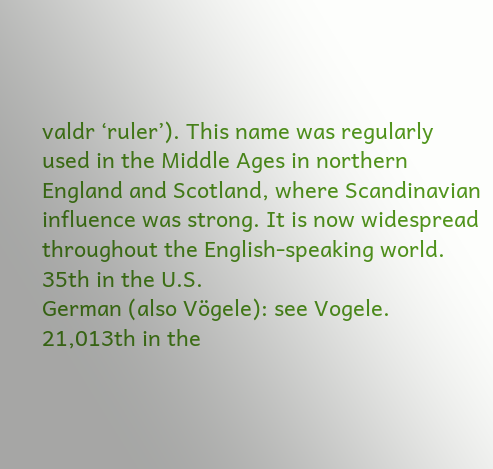valdr ‘ruler’). This name was regularly used in the Middle Ages in northern England and Scotland, where Scandinavian influence was strong. It is now widespread throughout the English-speaking world.
35th in the U.S.
German (also Vögele): see Vogele.
21,013th in the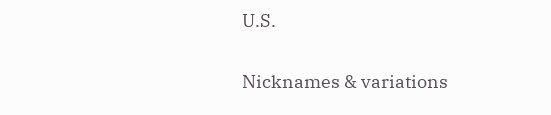U.S.

Nicknames & variations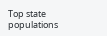Top state populations